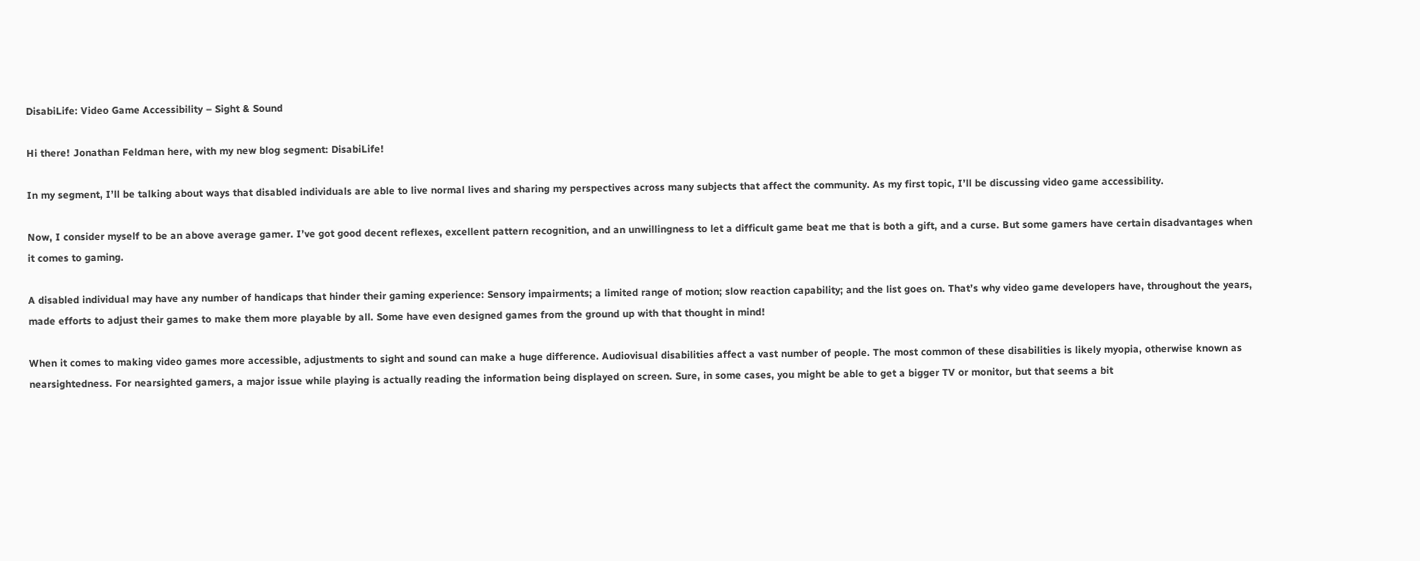DisabiLife: Video Game Accessibility – Sight & Sound

Hi there! Jonathan Feldman here, with my new blog segment: DisabiLife!

In my segment, I’ll be talking about ways that disabled individuals are able to live normal lives and sharing my perspectives across many subjects that affect the community. As my first topic, I’ll be discussing video game accessibility.

Now, I consider myself to be an above average gamer. I’ve got good decent reflexes, excellent pattern recognition, and an unwillingness to let a difficult game beat me that is both a gift, and a curse. But some gamers have certain disadvantages when it comes to gaming.

A disabled individual may have any number of handicaps that hinder their gaming experience: Sensory impairments; a limited range of motion; slow reaction capability; and the list goes on. That’s why video game developers have, throughout the years, made efforts to adjust their games to make them more playable by all. Some have even designed games from the ground up with that thought in mind!

When it comes to making video games more accessible, adjustments to sight and sound can make a huge difference. Audiovisual disabilities affect a vast number of people. The most common of these disabilities is likely myopia, otherwise known as nearsightedness. For nearsighted gamers, a major issue while playing is actually reading the information being displayed on screen. Sure, in some cases, you might be able to get a bigger TV or monitor, but that seems a bit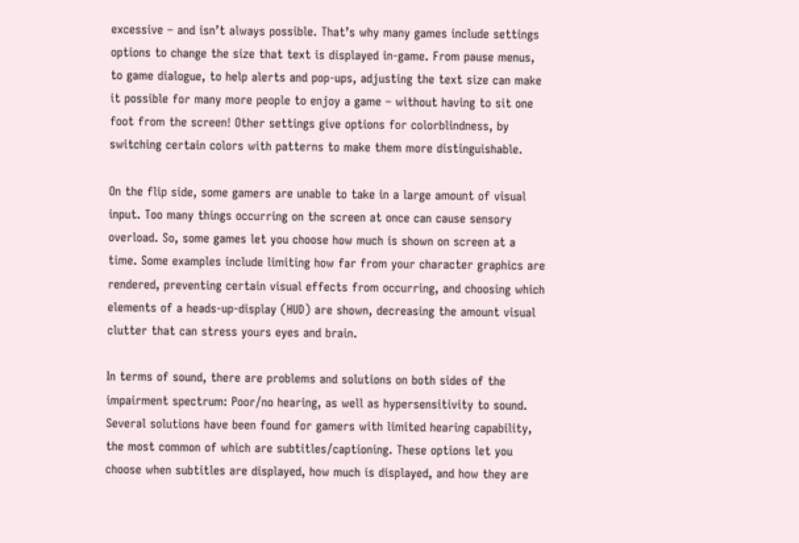excessive – and isn’t always possible. That’s why many games include settings options to change the size that text is displayed in-game. From pause menus, to game dialogue, to help alerts and pop-ups, adjusting the text size can make it possible for many more people to enjoy a game – without having to sit one foot from the screen! Other settings give options for colorblindness, by switching certain colors with patterns to make them more distinguishable.

On the flip side, some gamers are unable to take in a large amount of visual input. Too many things occurring on the screen at once can cause sensory overload. So, some games let you choose how much is shown on screen at a time. Some examples include limiting how far from your character graphics are rendered, preventing certain visual effects from occurring, and choosing which elements of a heads-up-display (HUD) are shown, decreasing the amount visual clutter that can stress yours eyes and brain.

In terms of sound, there are problems and solutions on both sides of the impairment spectrum: Poor/no hearing, as well as hypersensitivity to sound. Several solutions have been found for gamers with limited hearing capability, the most common of which are subtitles/captioning. These options let you choose when subtitles are displayed, how much is displayed, and how they are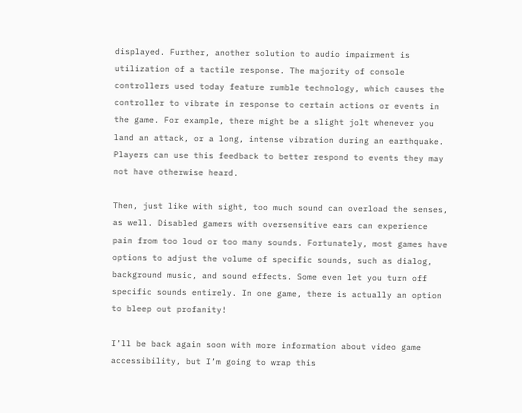displayed. Further, another solution to audio impairment is utilization of a tactile response. The majority of console controllers used today feature rumble technology, which causes the controller to vibrate in response to certain actions or events in the game. For example, there might be a slight jolt whenever you land an attack, or a long, intense vibration during an earthquake. Players can use this feedback to better respond to events they may not have otherwise heard.

Then, just like with sight, too much sound can overload the senses, as well. Disabled gamers with oversensitive ears can experience pain from too loud or too many sounds. Fortunately, most games have options to adjust the volume of specific sounds, such as dialog, background music, and sound effects. Some even let you turn off specific sounds entirely. In one game, there is actually an option to bleep out profanity!

I’ll be back again soon with more information about video game accessibility, but I’m going to wrap this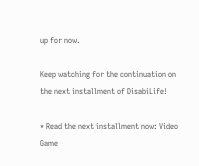up for now.

Keep watching for the continuation on the next installment of DisabiLife!

* Read the next installment now: Video Game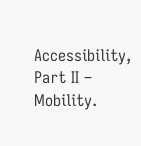Accessibility, Part II – Mobility.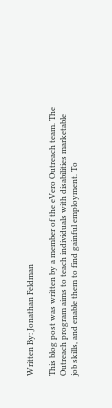Written By: Jonathan Feldman

This blog post was written by a member of the eVero Outreach team. The Outreach program aims to teach individuals with disabilities marketable job skills, and enable them to find gainful employment. To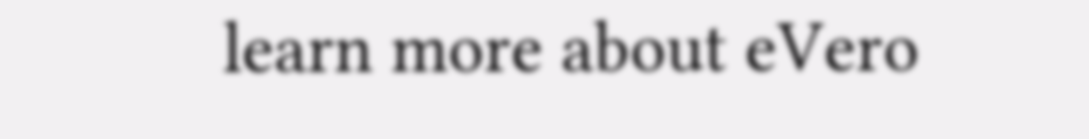learn more about eVero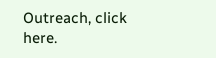Outreach, click here.